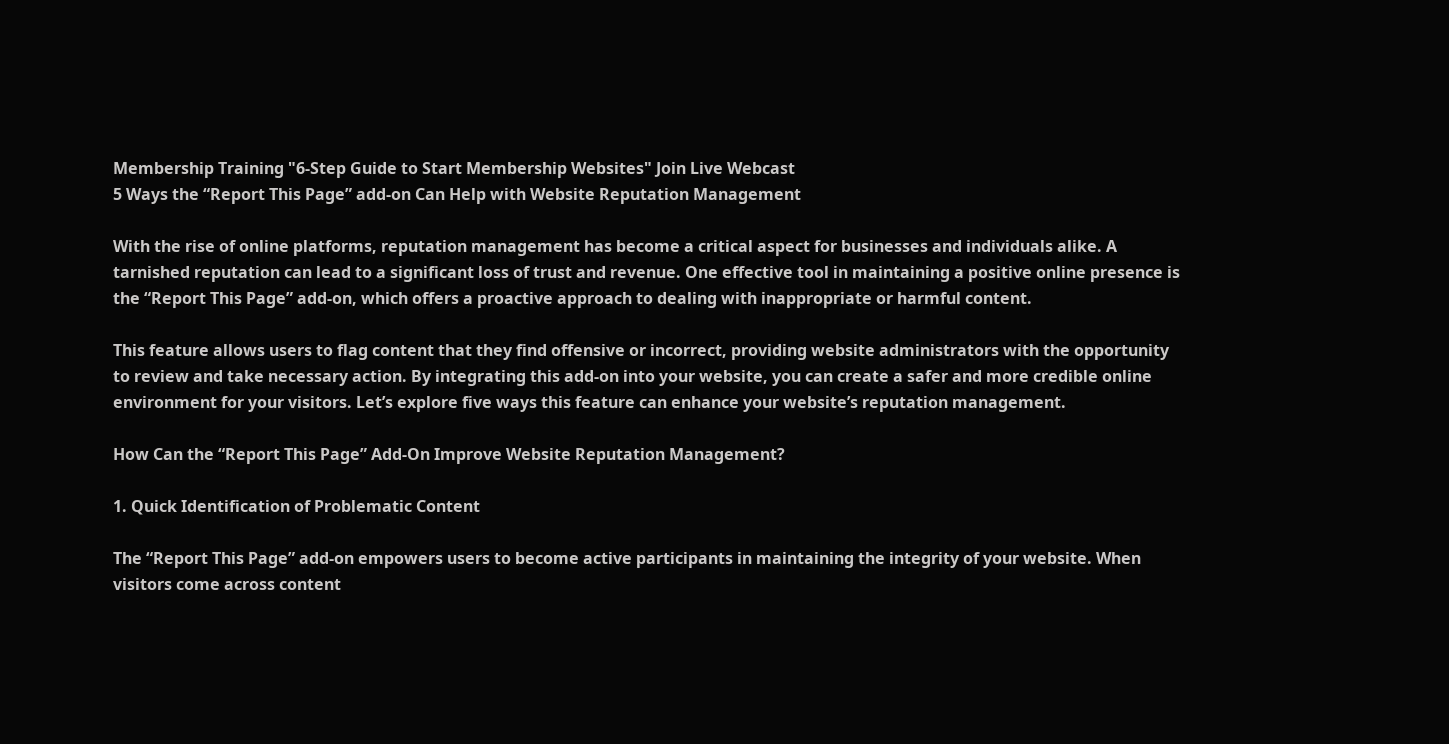Membership Training "6-Step Guide to Start Membership Websites" Join Live Webcast
5 Ways the “Report This Page” add-on Can Help with Website Reputation Management

With the rise of online platforms, reputation management has become a critical aspect for businesses and individuals alike. A tarnished reputation can lead to a significant loss of trust and revenue. One effective tool in maintaining a positive online presence is the “Report This Page” add-on, which offers a proactive approach to dealing with inappropriate or harmful content.

This feature allows users to flag content that they find offensive or incorrect, providing website administrators with the opportunity to review and take necessary action. By integrating this add-on into your website, you can create a safer and more credible online environment for your visitors. Let’s explore five ways this feature can enhance your website’s reputation management.

How Can the “Report This Page” Add-On Improve Website Reputation Management?

1. Quick Identification of Problematic Content

The “Report This Page” add-on empowers users to become active participants in maintaining the integrity of your website. When visitors come across content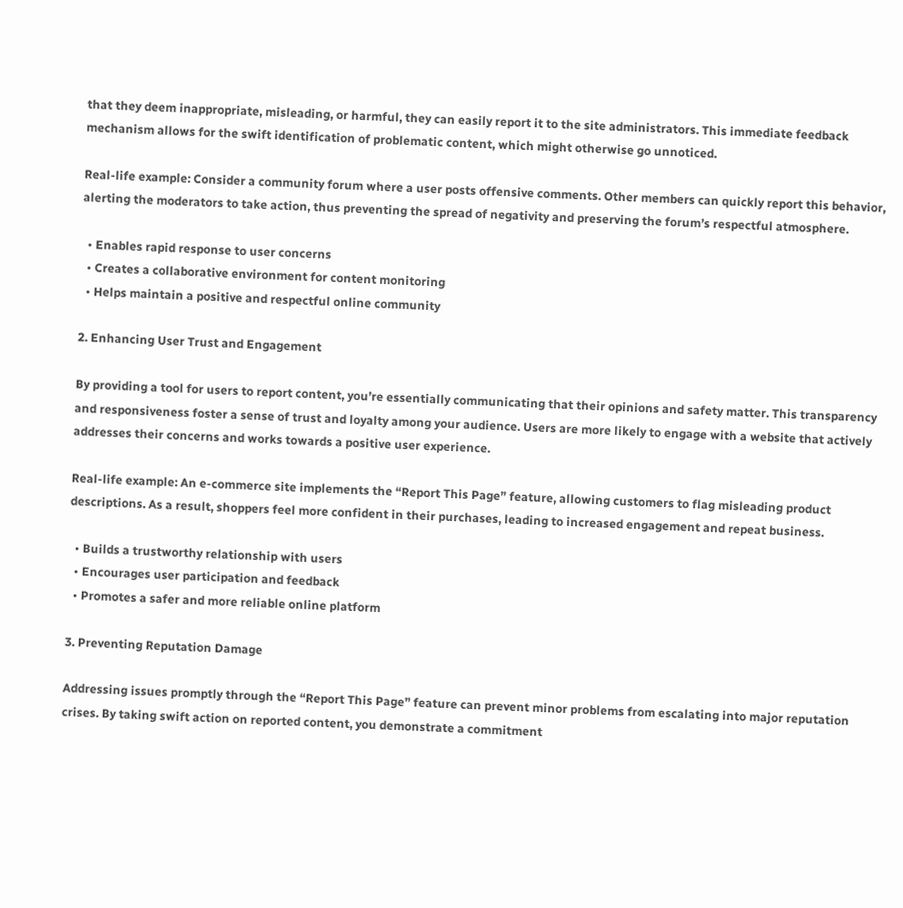that they deem inappropriate, misleading, or harmful, they can easily report it to the site administrators. This immediate feedback mechanism allows for the swift identification of problematic content, which might otherwise go unnoticed.

Real-life example: Consider a community forum where a user posts offensive comments. Other members can quickly report this behavior, alerting the moderators to take action, thus preventing the spread of negativity and preserving the forum’s respectful atmosphere.

  • Enables rapid response to user concerns
  • Creates a collaborative environment for content monitoring
  • Helps maintain a positive and respectful online community

2. Enhancing User Trust and Engagement

By providing a tool for users to report content, you’re essentially communicating that their opinions and safety matter. This transparency and responsiveness foster a sense of trust and loyalty among your audience. Users are more likely to engage with a website that actively addresses their concerns and works towards a positive user experience.

Real-life example: An e-commerce site implements the “Report This Page” feature, allowing customers to flag misleading product descriptions. As a result, shoppers feel more confident in their purchases, leading to increased engagement and repeat business.

  • Builds a trustworthy relationship with users
  • Encourages user participation and feedback
  • Promotes a safer and more reliable online platform

3. Preventing Reputation Damage

Addressing issues promptly through the “Report This Page” feature can prevent minor problems from escalating into major reputation crises. By taking swift action on reported content, you demonstrate a commitment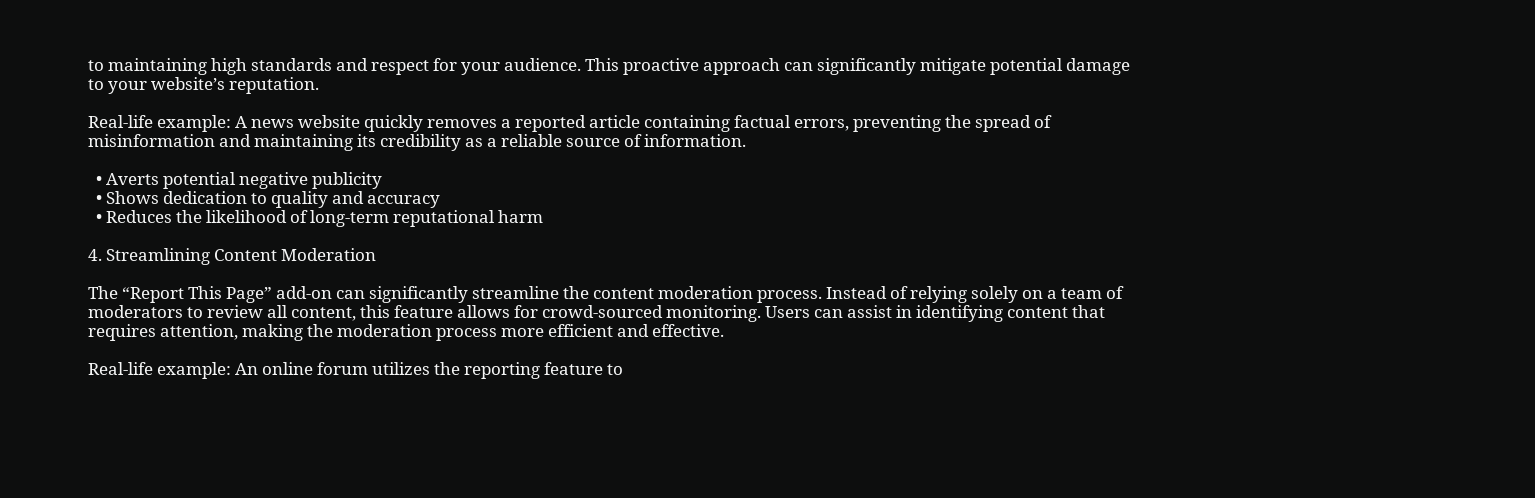to maintaining high standards and respect for your audience. This proactive approach can significantly mitigate potential damage to your website’s reputation.

Real-life example: A news website quickly removes a reported article containing factual errors, preventing the spread of misinformation and maintaining its credibility as a reliable source of information.

  • Averts potential negative publicity
  • Shows dedication to quality and accuracy
  • Reduces the likelihood of long-term reputational harm

4. Streamlining Content Moderation

The “Report This Page” add-on can significantly streamline the content moderation process. Instead of relying solely on a team of moderators to review all content, this feature allows for crowd-sourced monitoring. Users can assist in identifying content that requires attention, making the moderation process more efficient and effective.

Real-life example: An online forum utilizes the reporting feature to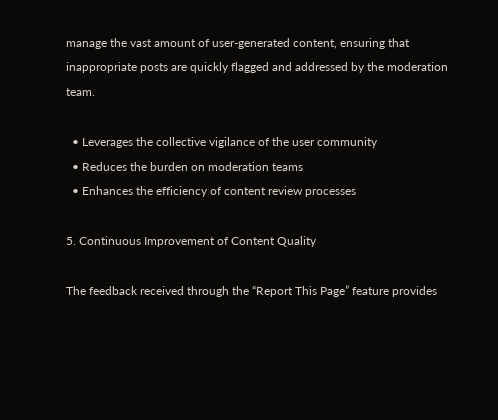manage the vast amount of user-generated content, ensuring that inappropriate posts are quickly flagged and addressed by the moderation team.

  • Leverages the collective vigilance of the user community
  • Reduces the burden on moderation teams
  • Enhances the efficiency of content review processes

5. Continuous Improvement of Content Quality

The feedback received through the “Report This Page” feature provides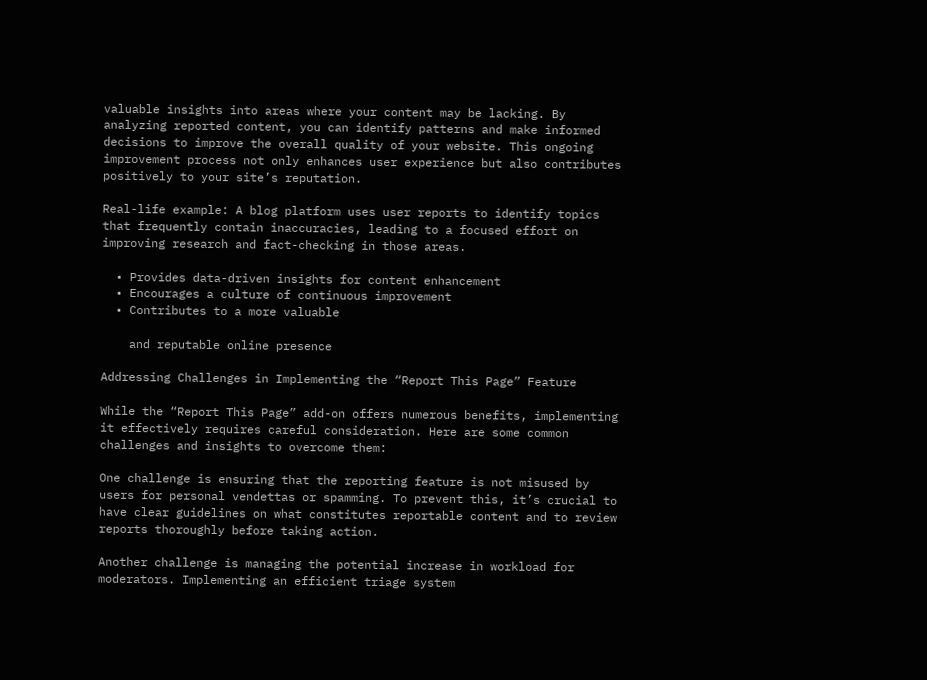valuable insights into areas where your content may be lacking. By analyzing reported content, you can identify patterns and make informed decisions to improve the overall quality of your website. This ongoing improvement process not only enhances user experience but also contributes positively to your site’s reputation.

Real-life example: A blog platform uses user reports to identify topics that frequently contain inaccuracies, leading to a focused effort on improving research and fact-checking in those areas.

  • Provides data-driven insights for content enhancement
  • Encourages a culture of continuous improvement
  • Contributes to a more valuable

    and reputable online presence

Addressing Challenges in Implementing the “Report This Page” Feature

While the “Report This Page” add-on offers numerous benefits, implementing it effectively requires careful consideration. Here are some common challenges and insights to overcome them:

One challenge is ensuring that the reporting feature is not misused by users for personal vendettas or spamming. To prevent this, it’s crucial to have clear guidelines on what constitutes reportable content and to review reports thoroughly before taking action.

Another challenge is managing the potential increase in workload for moderators. Implementing an efficient triage system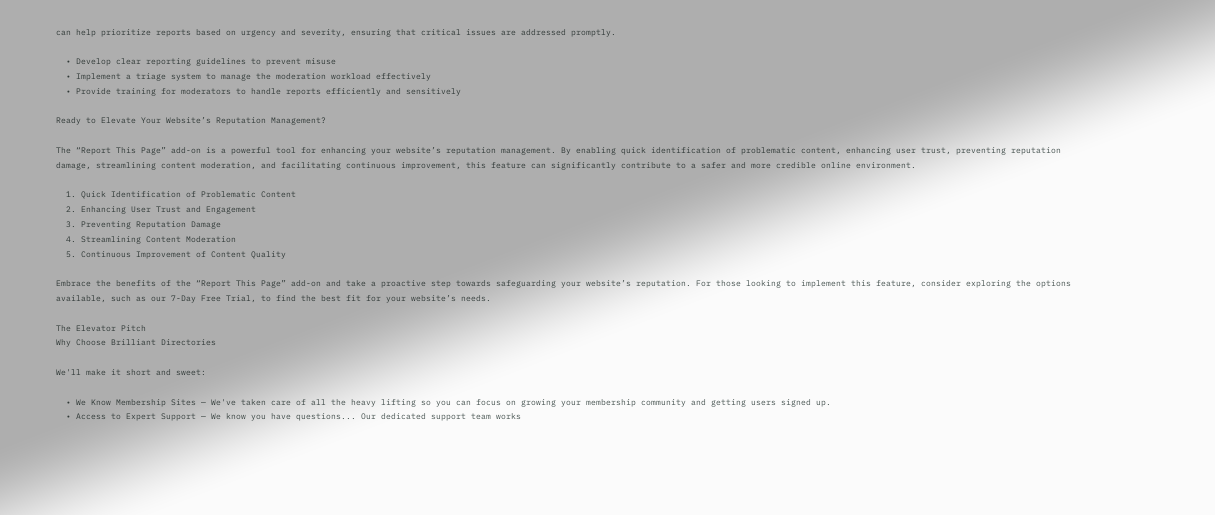can help prioritize reports based on urgency and severity, ensuring that critical issues are addressed promptly.

  • Develop clear reporting guidelines to prevent misuse
  • Implement a triage system to manage the moderation workload effectively
  • Provide training for moderators to handle reports efficiently and sensitively

Ready to Elevate Your Website’s Reputation Management?

The “Report This Page” add-on is a powerful tool for enhancing your website’s reputation management. By enabling quick identification of problematic content, enhancing user trust, preventing reputation damage, streamlining content moderation, and facilitating continuous improvement, this feature can significantly contribute to a safer and more credible online environment.

  1. Quick Identification of Problematic Content
  2. Enhancing User Trust and Engagement
  3. Preventing Reputation Damage
  4. Streamlining Content Moderation
  5. Continuous Improvement of Content Quality

Embrace the benefits of the “Report This Page” add-on and take a proactive step towards safeguarding your website’s reputation. For those looking to implement this feature, consider exploring the options available, such as our 7-Day Free Trial, to find the best fit for your website’s needs.

The Elevator Pitch
Why Choose Brilliant Directories

We'll make it short and sweet:

  • We Know Membership Sites — We've taken care of all the heavy lifting so you can focus on growing your membership community and getting users signed up.
  • Access to Expert Support — We know you have questions... Our dedicated support team works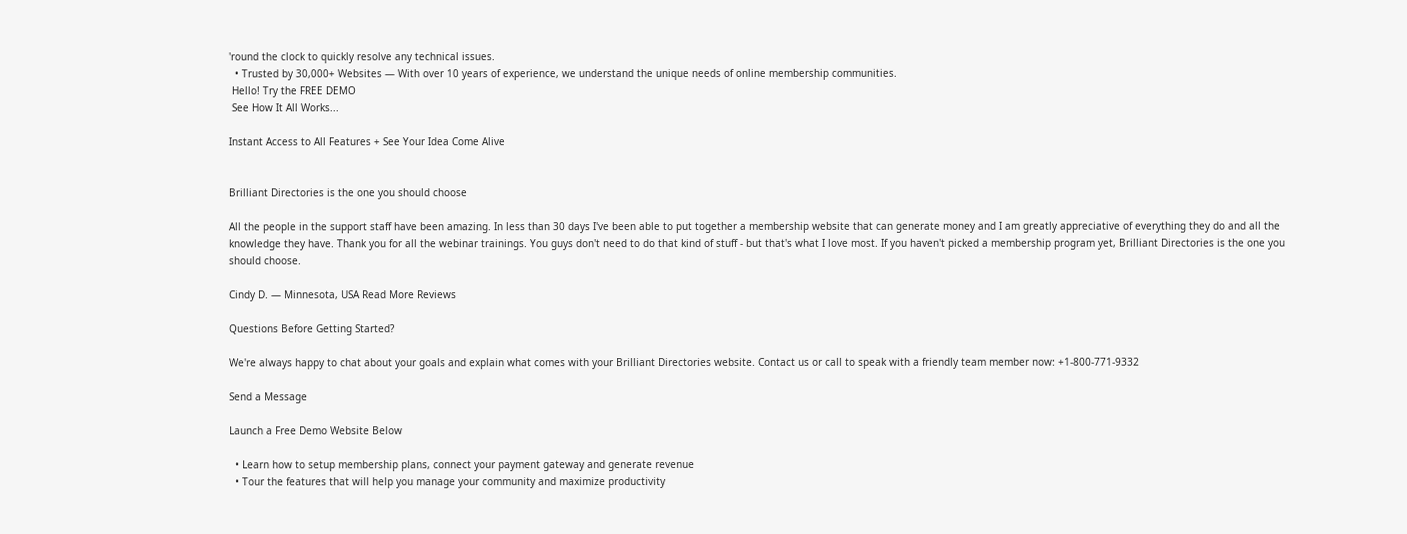'round the clock to quickly resolve any technical issues.
  • Trusted by 30,000+ Websites — With over 10 years of experience, we understand the unique needs of online membership communities.
 Hello! Try the FREE DEMO
 See How It All Works...

Instant Access to All Features + See Your Idea Come Alive


Brilliant Directories is the one you should choose

All the people in the support staff have been amazing. In less than 30 days I've been able to put together a membership website that can generate money and I am greatly appreciative of everything they do and all the knowledge they have. Thank you for all the webinar trainings. You guys don't need to do that kind of stuff - but that's what I love most. If you haven't picked a membership program yet, Brilliant Directories is the one you should choose.

Cindy D. — Minnesota, USA Read More Reviews

Questions Before Getting Started?

We're always happy to chat about your goals and explain what comes with your Brilliant Directories website. Contact us or call to speak with a friendly team member now: +1-800-771-9332

Send a Message

Launch a Free Demo Website Below

  • Learn how to setup membership plans, connect your payment gateway and generate revenue
  • Tour the features that will help you manage your community and maximize productivity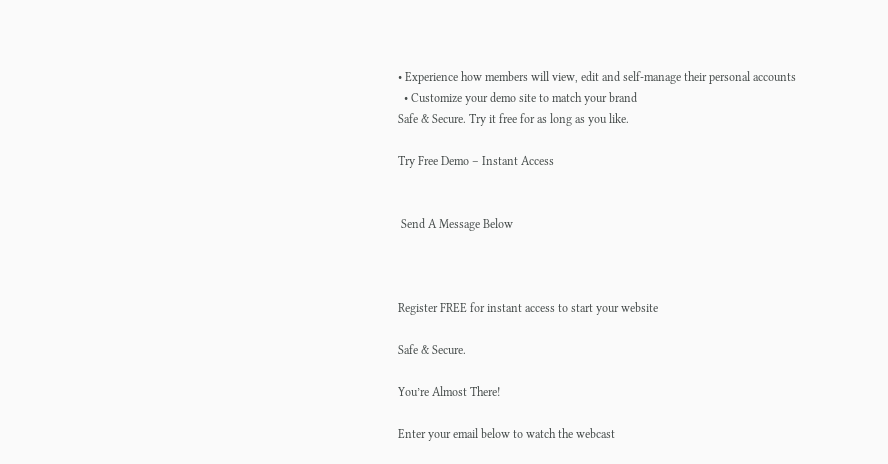• Experience how members will view, edit and self-manage their personal accounts
  • Customize your demo site to match your brand
Safe & Secure. Try it free for as long as you like.

Try Free Demo – Instant Access


 Send A Message Below



Register FREE for instant access to start your website

Safe & Secure.

You’re Almost There!

Enter your email below to watch the webcast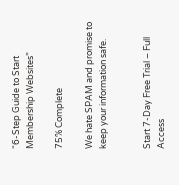“6-Step Guide to Start Membership Websites”

75% Complete

We hate SPAM and promise to keep your information safe.


Start 7-Day Free Trial – Full Access